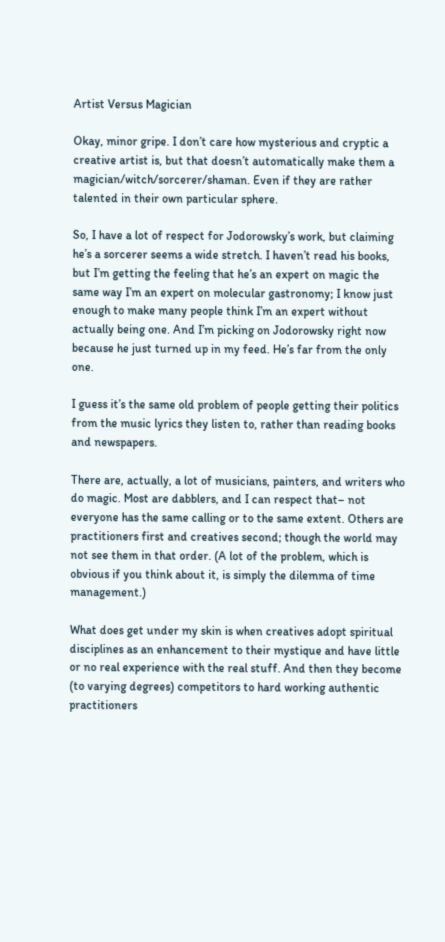Artist Versus Magician

Okay, minor gripe. I don’t care how mysterious and cryptic a creative artist is, but that doesn’t automatically make them a magician/witch/sorcerer/shaman. Even if they are rather talented in their own particular sphere.

So, I have a lot of respect for Jodorowsky’s work, but claiming he’s a sorcerer seems a wide stretch. I haven’t read his books, but I’m getting the feeling that he’s an expert on magic the same way I’m an expert on molecular gastronomy; I know just enough to make many people think I’m an expert without actually being one. And I’m picking on Jodorowsky right now because he just turned up in my feed. He’s far from the only one.

I guess it’s the same old problem of people getting their politics from the music lyrics they listen to, rather than reading books and newspapers.

There are, actually, a lot of musicians, painters, and writers who do magic. Most are dabblers, and I can respect that– not everyone has the same calling or to the same extent. Others are practitioners first and creatives second; though the world may not see them in that order. (A lot of the problem, which is obvious if you think about it, is simply the dilemma of time management.)

What does get under my skin is when creatives adopt spiritual disciplines as an enhancement to their mystique and have little or no real experience with the real stuff. And then they become (to varying degrees) competitors to hard working authentic practitioners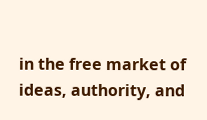in the free market of ideas, authority, and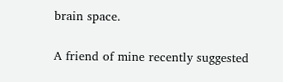brain space.

A friend of mine recently suggested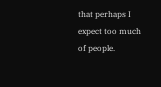that perhaps I expect too much of people.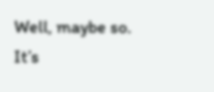Well, maybe so. It’s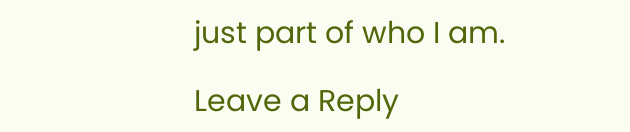just part of who I am.

Leave a Reply